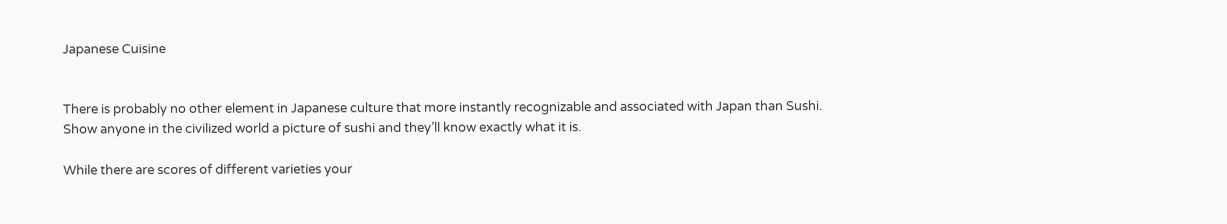Japanese Cuisine


There is probably no other element in Japanese culture that more instantly recognizable and associated with Japan than Sushi. Show anyone in the civilized world a picture of sushi and they’ll know exactly what it is.

While there are scores of different varieties your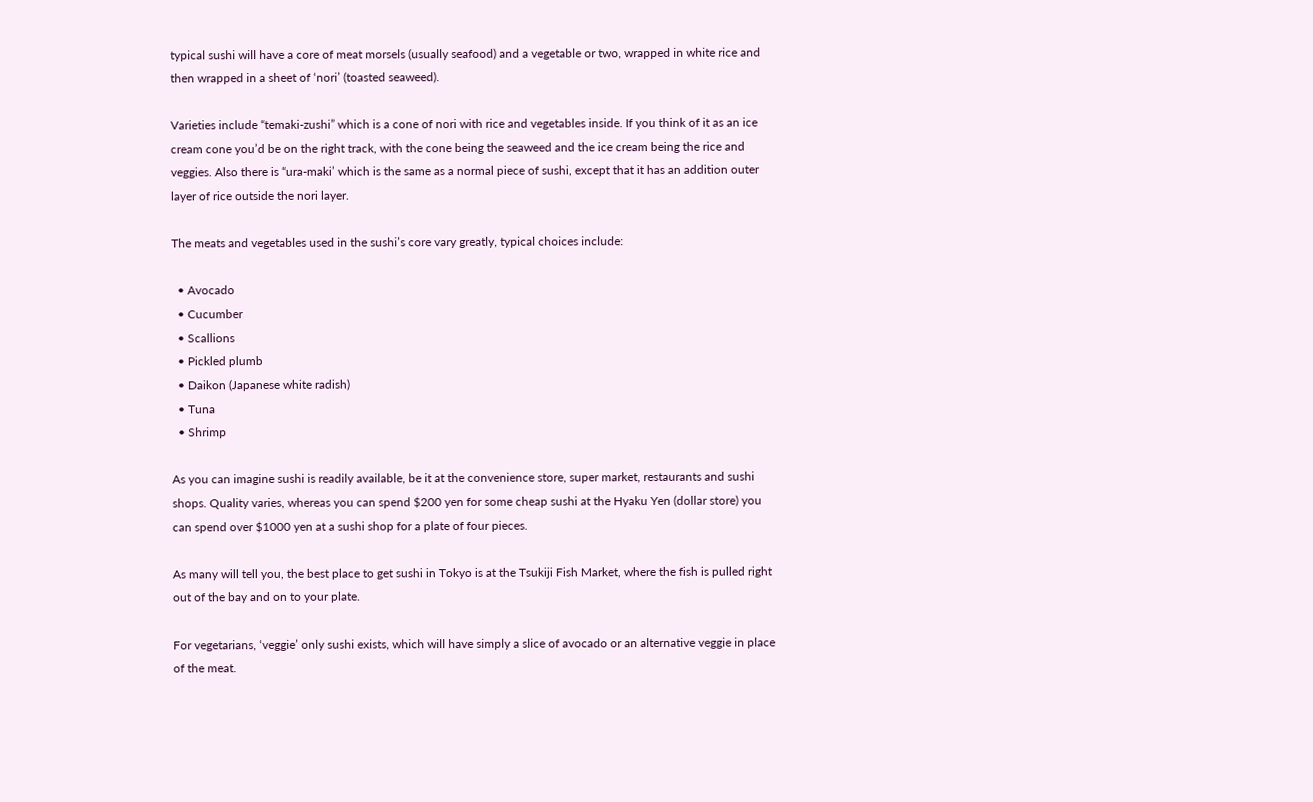typical sushi will have a core of meat morsels (usually seafood) and a vegetable or two, wrapped in white rice and then wrapped in a sheet of ‘nori’ (toasted seaweed).

Varieties include “temaki-zushi” which is a cone of nori with rice and vegetables inside. If you think of it as an ice cream cone you’d be on the right track, with the cone being the seaweed and the ice cream being the rice and veggies. Also there is “ura-maki’ which is the same as a normal piece of sushi, except that it has an addition outer layer of rice outside the nori layer.

The meats and vegetables used in the sushi’s core vary greatly, typical choices include:

  • Avocado
  • Cucumber
  • Scallions
  • Pickled plumb
  • Daikon (Japanese white radish)
  • Tuna
  • Shrimp

As you can imagine sushi is readily available, be it at the convenience store, super market, restaurants and sushi shops. Quality varies, whereas you can spend $200 yen for some cheap sushi at the Hyaku Yen (dollar store) you can spend over $1000 yen at a sushi shop for a plate of four pieces.

As many will tell you, the best place to get sushi in Tokyo is at the Tsukiji Fish Market, where the fish is pulled right out of the bay and on to your plate.

For vegetarians, ‘veggie’ only sushi exists, which will have simply a slice of avocado or an alternative veggie in place of the meat.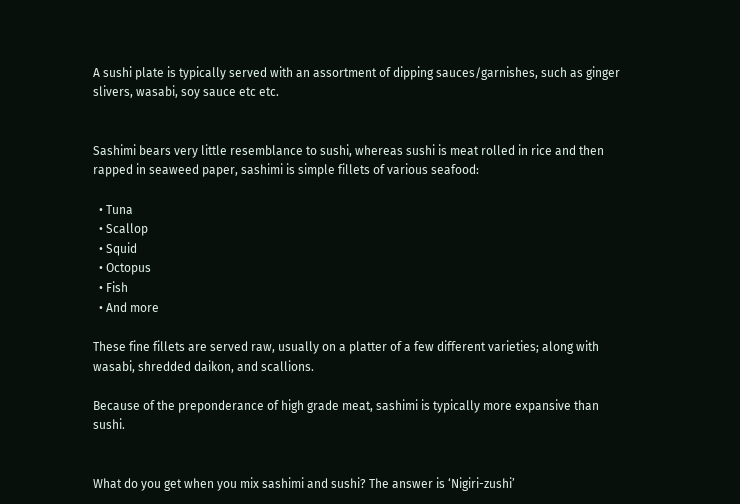A sushi plate is typically served with an assortment of dipping sauces/garnishes, such as ginger slivers, wasabi, soy sauce etc etc.


Sashimi bears very little resemblance to sushi, whereas sushi is meat rolled in rice and then rapped in seaweed paper, sashimi is simple fillets of various seafood:

  • Tuna
  • Scallop
  • Squid
  • Octopus
  • Fish
  • And more

These fine fillets are served raw, usually on a platter of a few different varieties; along with wasabi, shredded daikon, and scallions.

Because of the preponderance of high grade meat, sashimi is typically more expansive than sushi.


What do you get when you mix sashimi and sushi? The answer is ‘Nigiri-zushi’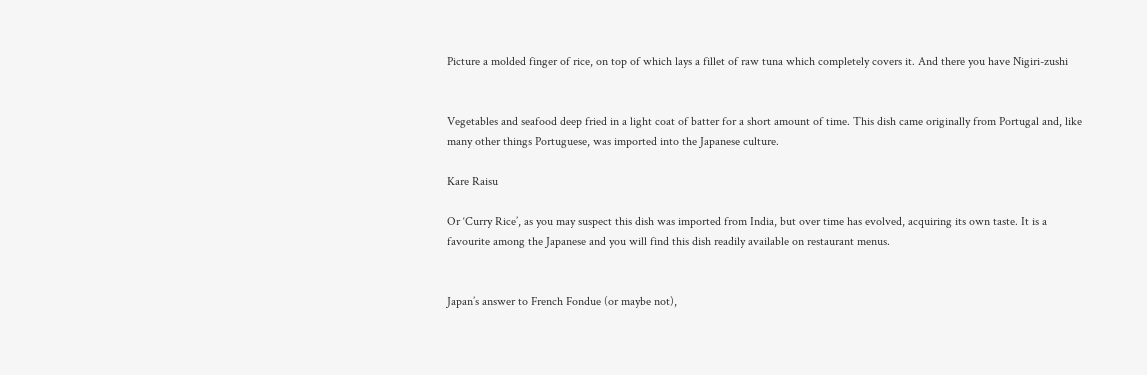Picture a molded finger of rice, on top of which lays a fillet of raw tuna which completely covers it. And there you have Nigiri-zushi


Vegetables and seafood deep fried in a light coat of batter for a short amount of time. This dish came originally from Portugal and, like many other things Portuguese, was imported into the Japanese culture.

Kare Raisu

Or ‘Curry Rice’, as you may suspect this dish was imported from India, but over time has evolved, acquiring its own taste. It is a favourite among the Japanese and you will find this dish readily available on restaurant menus.


Japan’s answer to French Fondue (or maybe not),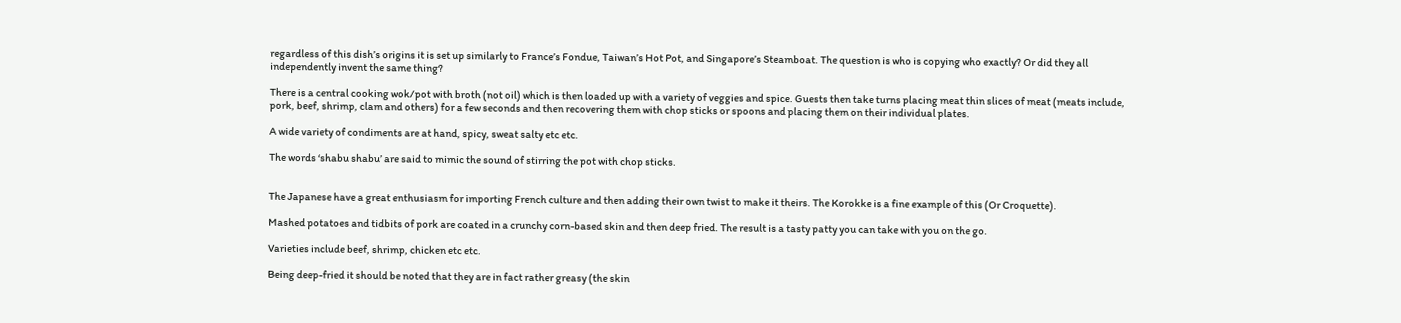regardless of this dish’s origins it is set up similarly to France’s Fondue, Taiwan’s Hot Pot, and Singapore’s Steamboat. The question is who is copying who exactly? Or did they all independently invent the same thing?

There is a central cooking wok/pot with broth (not oil) which is then loaded up with a variety of veggies and spice. Guests then take turns placing meat thin slices of meat (meats include, pork, beef, shrimp, clam and others) for a few seconds and then recovering them with chop sticks or spoons and placing them on their individual plates.

A wide variety of condiments are at hand, spicy, sweat salty etc etc.

The words ‘shabu shabu’ are said to mimic the sound of stirring the pot with chop sticks.


The Japanese have a great enthusiasm for importing French culture and then adding their own twist to make it theirs. The Korokke is a fine example of this (Or Croquette).

Mashed potatoes and tidbits of pork are coated in a crunchy corn-based skin and then deep fried. The result is a tasty patty you can take with you on the go.

Varieties include beef, shrimp, chicken etc etc.

Being deep-fried it should be noted that they are in fact rather greasy (the skin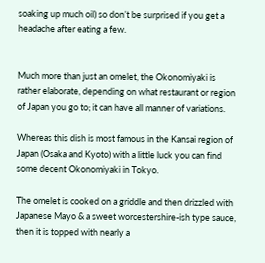soaking up much oil) so don’t be surprised if you get a headache after eating a few.


Much more than just an omelet, the Okonomiyaki is rather elaborate, depending on what restaurant or region of Japan you go to; it can have all manner of variations.

Whereas this dish is most famous in the Kansai region of Japan (Osaka and Kyoto) with a little luck you can find some decent Okonomiyaki in Tokyo.

The omelet is cooked on a griddle and then drizzled with Japanese Mayo & a sweet worcestershire-ish type sauce, then it is topped with nearly a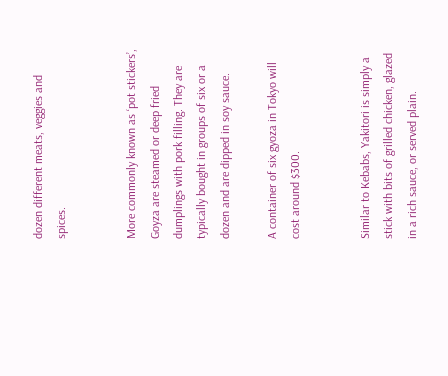dozen different meats, veggies and spices.


More commonly known as ‘pot stickers’, Goyza are steamed or deep fried dumplings with pork filling. They are typically bought in groups of six or a dozen and are dipped in soy sauce.

A container of six gyoza in Tokyo will cost around $300.


Similar to Kebabs, Yakitori is simply a stick with bits of grilled chicken, glazed in a rich sauce, or served plain.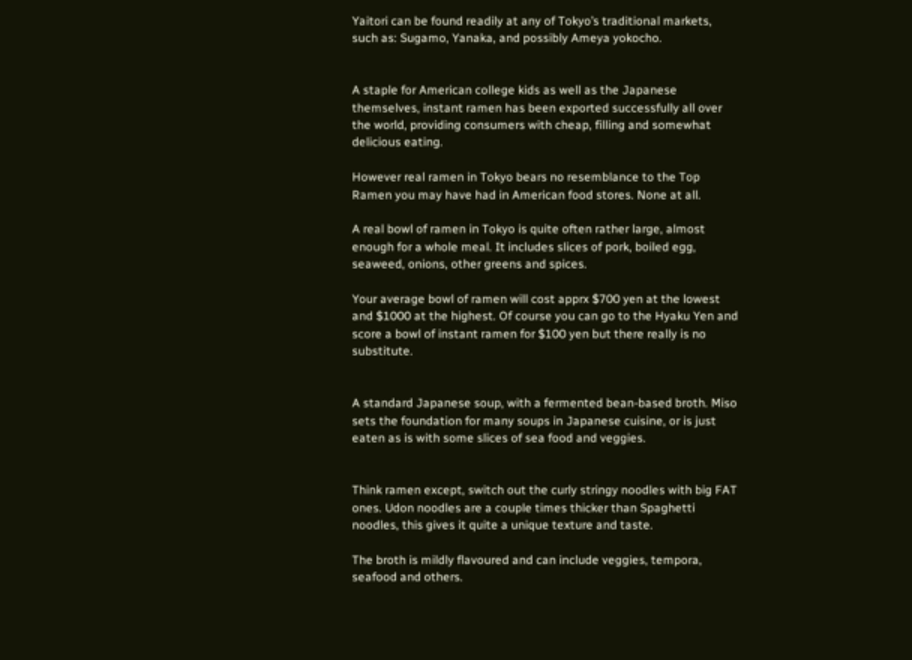Yaitori can be found readily at any of Tokyo’s traditional markets, such as: Sugamo, Yanaka, and possibly Ameya yokocho.


A staple for American college kids as well as the Japanese themselves, instant ramen has been exported successfully all over the world, providing consumers with cheap, filling and somewhat delicious eating.

However real ramen in Tokyo bears no resemblance to the Top Ramen you may have had in American food stores. None at all.

A real bowl of ramen in Tokyo is quite often rather large, almost enough for a whole meal. It includes slices of pork, boiled egg, seaweed, onions, other greens and spices.

Your average bowl of ramen will cost apprx $700 yen at the lowest and $1000 at the highest. Of course you can go to the Hyaku Yen and score a bowl of instant ramen for $100 yen but there really is no substitute.


A standard Japanese soup, with a fermented bean-based broth. Miso sets the foundation for many soups in Japanese cuisine, or is just eaten as is with some slices of sea food and veggies.


Think ramen except, switch out the curly stringy noodles with big FAT ones. Udon noodles are a couple times thicker than Spaghetti noodles, this gives it quite a unique texture and taste.

The broth is mildly flavoured and can include veggies, tempora, seafood and others.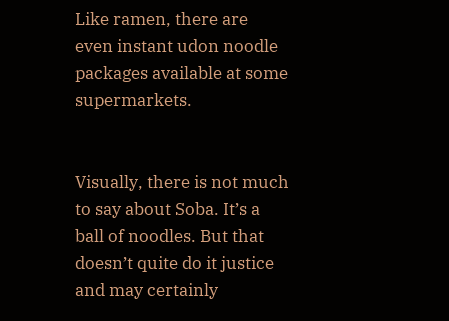Like ramen, there are even instant udon noodle packages available at some supermarkets.


Visually, there is not much to say about Soba. It’s a ball of noodles. But that doesn’t quite do it justice and may certainly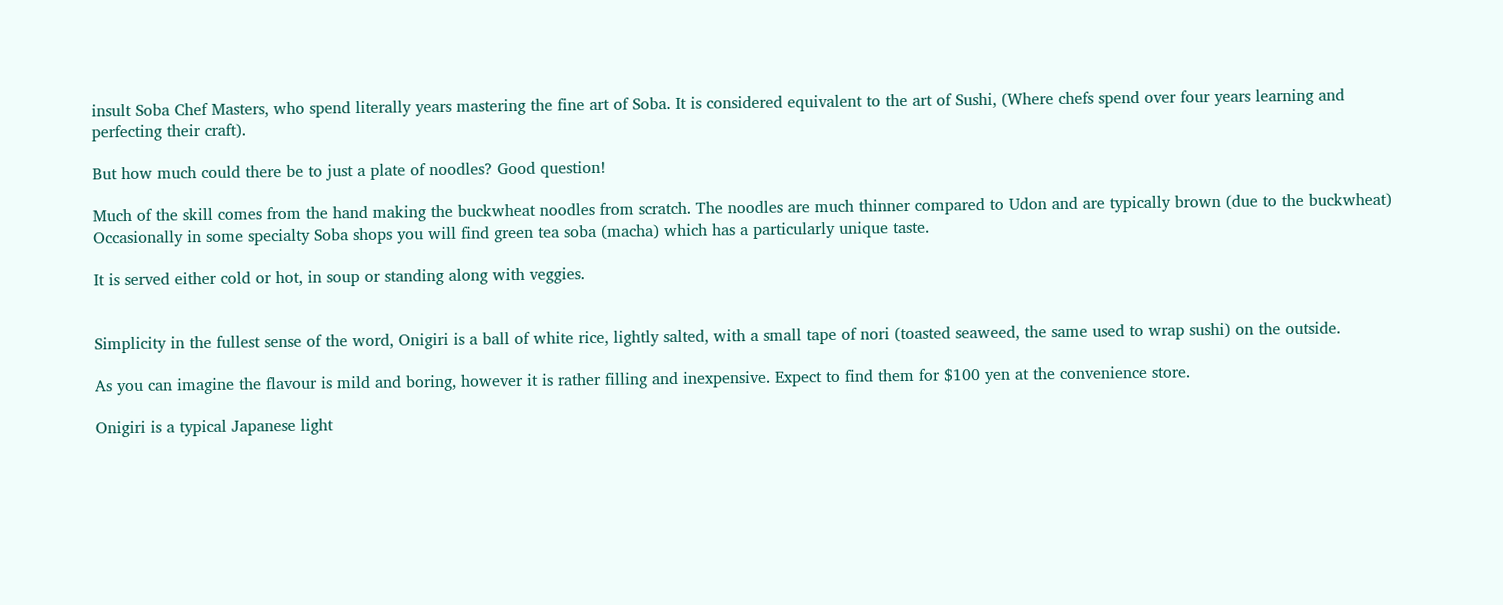insult Soba Chef Masters, who spend literally years mastering the fine art of Soba. It is considered equivalent to the art of Sushi, (Where chefs spend over four years learning and perfecting their craft).

But how much could there be to just a plate of noodles? Good question!

Much of the skill comes from the hand making the buckwheat noodles from scratch. The noodles are much thinner compared to Udon and are typically brown (due to the buckwheat) Occasionally in some specialty Soba shops you will find green tea soba (macha) which has a particularly unique taste.

It is served either cold or hot, in soup or standing along with veggies.


Simplicity in the fullest sense of the word, Onigiri is a ball of white rice, lightly salted, with a small tape of nori (toasted seaweed, the same used to wrap sushi) on the outside.

As you can imagine the flavour is mild and boring, however it is rather filling and inexpensive. Expect to find them for $100 yen at the convenience store.

Onigiri is a typical Japanese light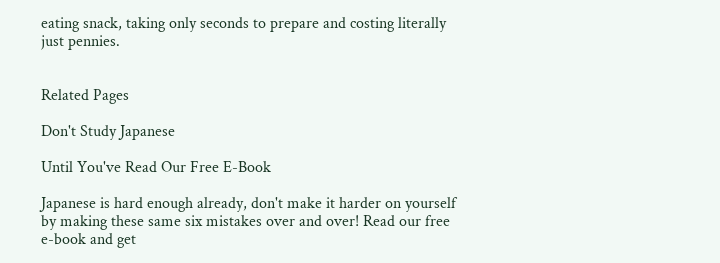eating snack, taking only seconds to prepare and costing literally just pennies.


Related Pages

Don't Study Japanese

Until You've Read Our Free E-Book

Japanese is hard enough already, don't make it harder on yourself by making these same six mistakes over and over! Read our free e-book and get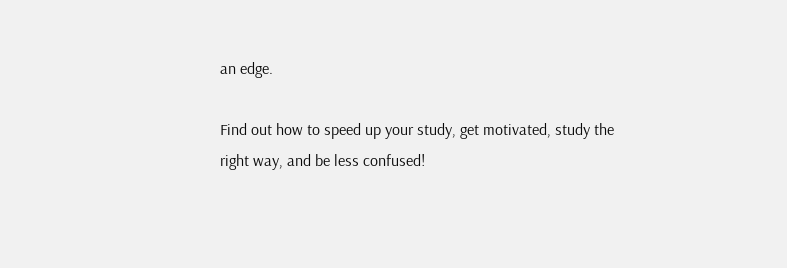an edge.

Find out how to speed up your study, get motivated, study the right way, and be less confused!